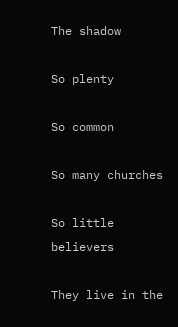The shadow

So plenty

So common

So many churches

So little believers

They live in the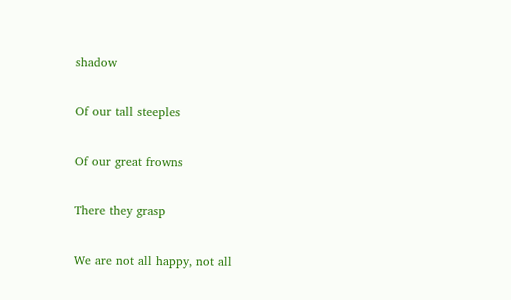shadow

Of our tall steeples

Of our great frowns

There they grasp

We are not all happy, not all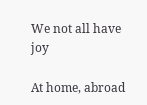We not all have joy

At home, abroad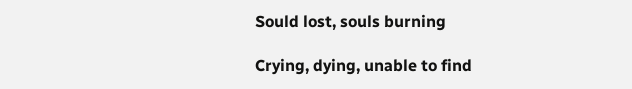Sould lost, souls burning

Crying, dying, unable to find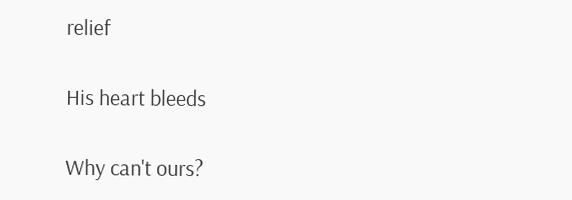relief

His heart bleeds

Why can't ours?